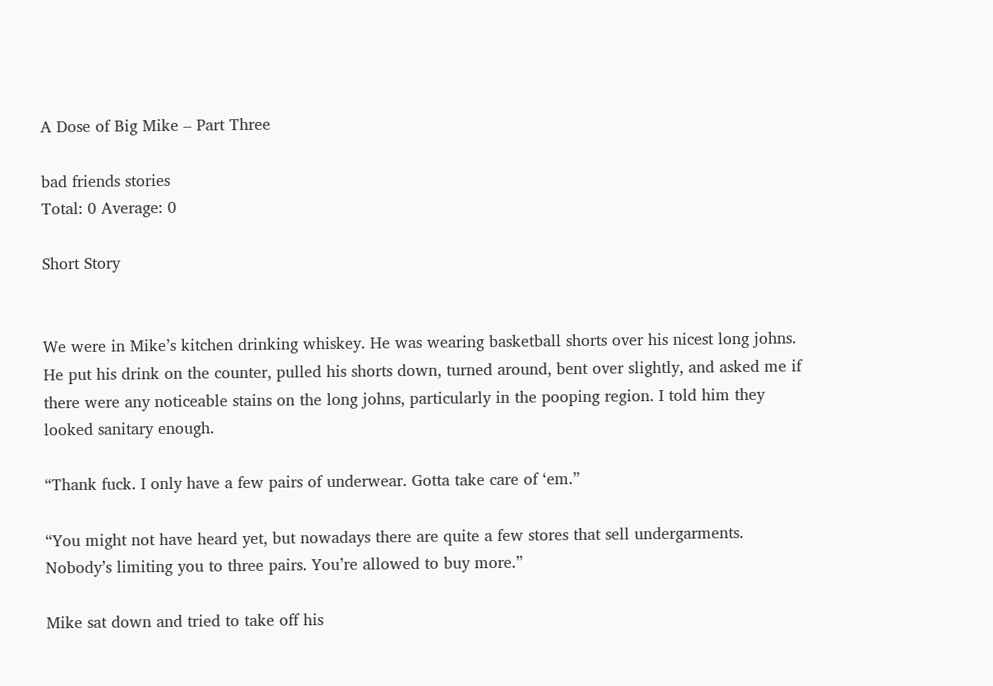A Dose of Big Mike – Part Three

bad friends stories
Total: 0 Average: 0

Short Story


We were in Mike’s kitchen drinking whiskey. He was wearing basketball shorts over his nicest long johns. He put his drink on the counter, pulled his shorts down, turned around, bent over slightly, and asked me if there were any noticeable stains on the long johns, particularly in the pooping region. I told him they looked sanitary enough.

“Thank fuck. I only have a few pairs of underwear. Gotta take care of ‘em.”

“You might not have heard yet, but nowadays there are quite a few stores that sell undergarments. Nobody’s limiting you to three pairs. You’re allowed to buy more.”

Mike sat down and tried to take off his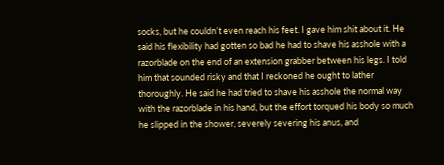socks, but he couldn’t even reach his feet. I gave him shit about it. He said his flexibility had gotten so bad he had to shave his asshole with a razorblade on the end of an extension grabber between his legs. I told him that sounded risky and that I reckoned he ought to lather thoroughly. He said he had tried to shave his asshole the normal way with the razorblade in his hand, but the effort torqued his body so much he slipped in the shower, severely severing his anus, and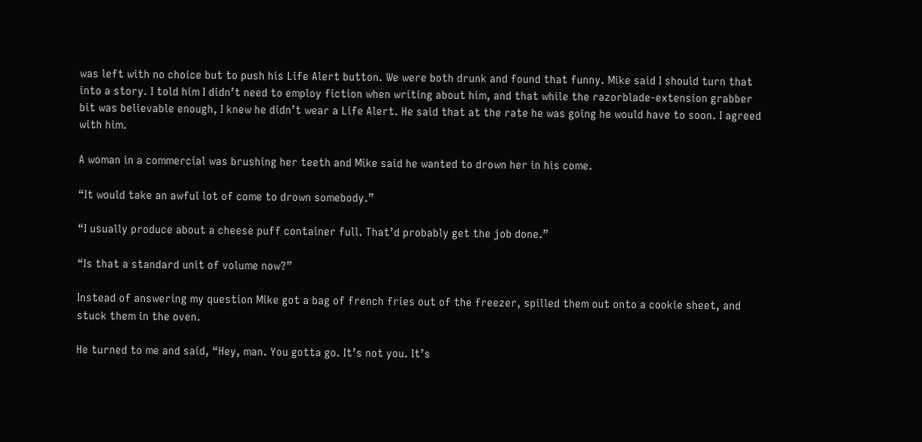was left with no choice but to push his Life Alert button. We were both drunk and found that funny. Mike said I should turn that into a story. I told him I didn’t need to employ fiction when writing about him, and that while the razorblade-extension grabber bit was believable enough, I knew he didn’t wear a Life Alert. He said that at the rate he was going he would have to soon. I agreed with him.

A woman in a commercial was brushing her teeth and Mike said he wanted to drown her in his come.

“It would take an awful lot of come to drown somebody.”

“I usually produce about a cheese puff container full. That’d probably get the job done.”

“Is that a standard unit of volume now?”

Instead of answering my question Mike got a bag of french fries out of the freezer, spilled them out onto a cookie sheet, and stuck them in the oven.

He turned to me and said, “Hey, man. You gotta go. It’s not you. It’s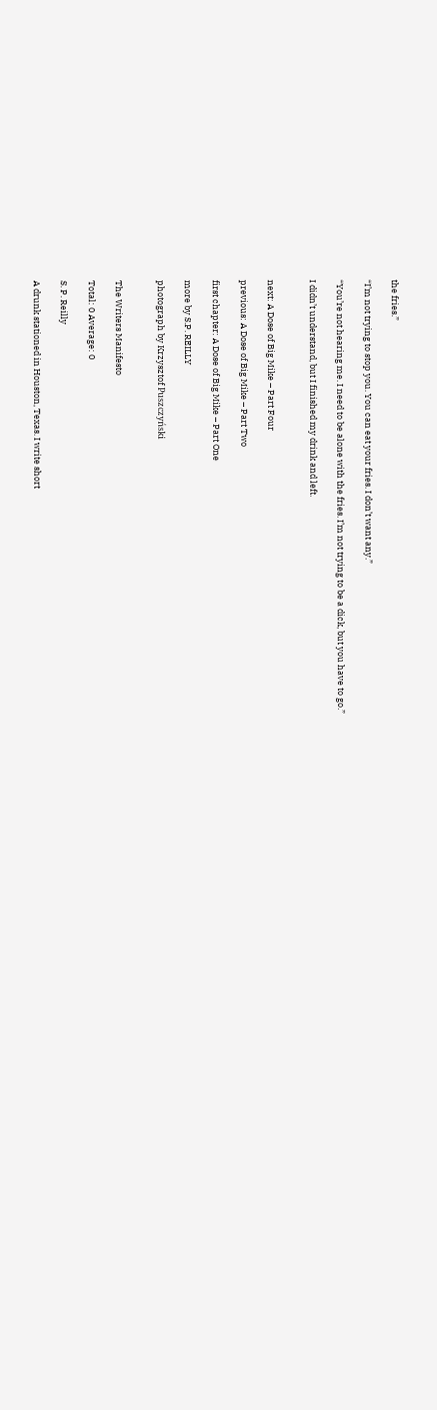the fries.”

“I’m not trying to stop you. You can eat your fries. I don’t want any.”

“You’re not hearing me. I need to be alone with the fries. I’m not trying to be a dick, but you have to go.”

I didn’t understand, but I finished my drink and left.


next: A Dose of Big Mike – Part Four

previous: A Dose of Big Mike – Part Two

first chapter: A Dose of Big Mike – Part One

more by S.P. REILLY

photograph by Krzysztof Puszczyński


The Writers Manifesto

Total: 0 Average: 0

S. P. Reilly

A drunk stationed in Houston, Texas. I write short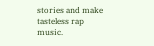stories and make tasteless rap music.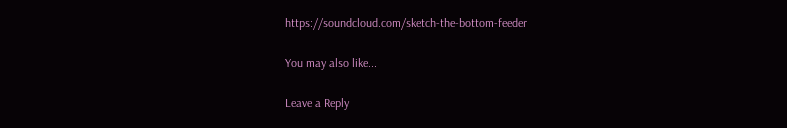https://soundcloud.com/sketch-the-bottom-feeder

You may also like...

Leave a Reply